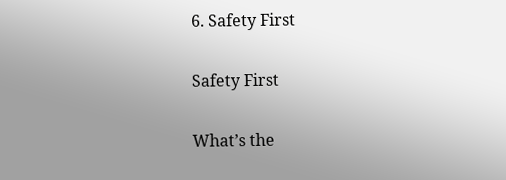6. Safety First

Safety First

What’s the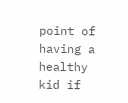point of having a healthy kid if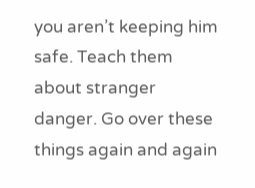you aren’t keeping him safe. Teach them about stranger danger. Go over these things again and again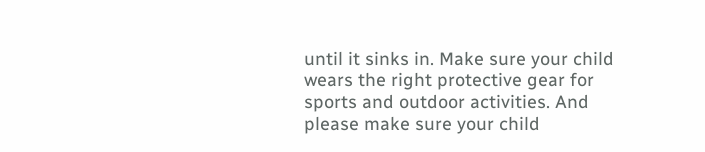until it sinks in. Make sure your child wears the right protective gear for sports and outdoor activities. And please make sure your child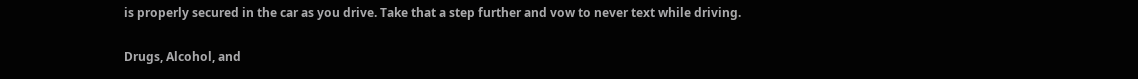is properly secured in the car as you drive. Take that a step further and vow to never text while driving.

Drugs, Alcohol, and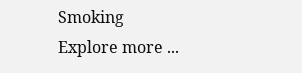Smoking
Explore more ...